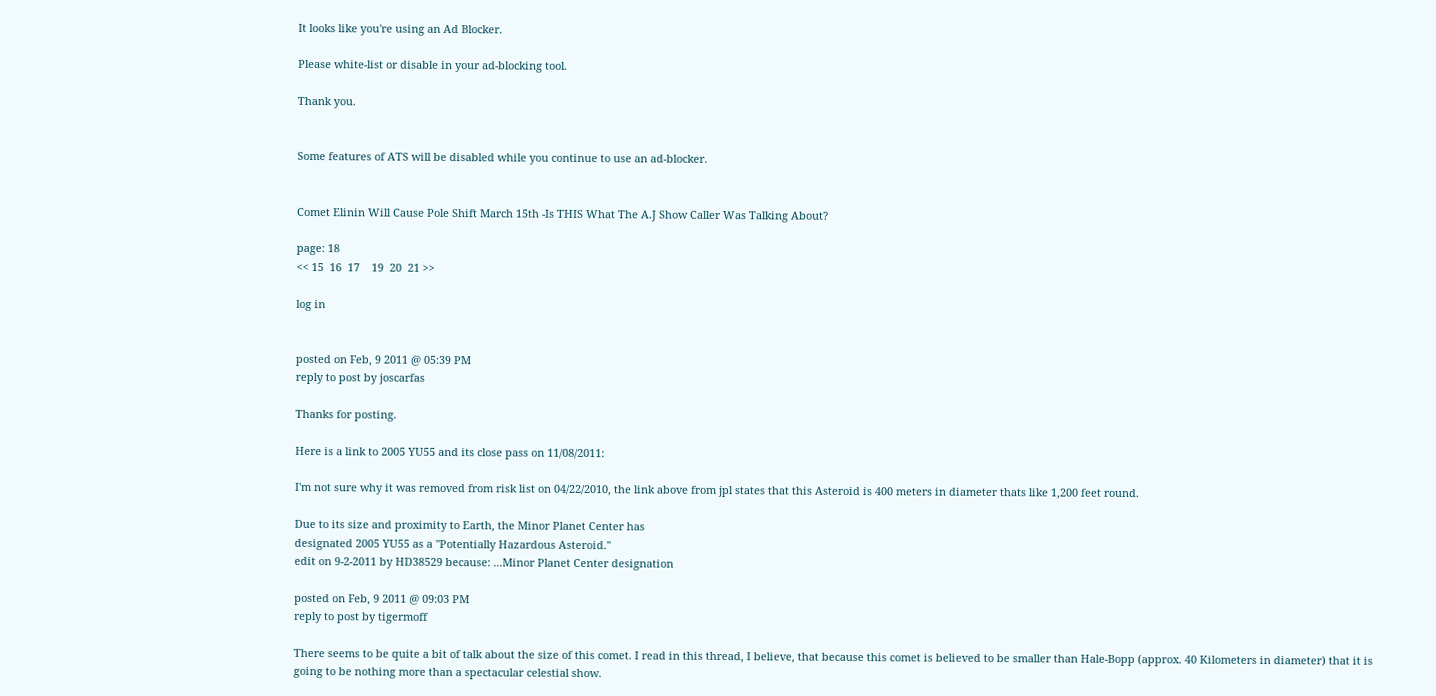It looks like you're using an Ad Blocker.

Please white-list or disable in your ad-blocking tool.

Thank you.


Some features of ATS will be disabled while you continue to use an ad-blocker.


Comet Elinin Will Cause Pole Shift March 15th -Is THIS What The A.J Show Caller Was Talking About?

page: 18
<< 15  16  17    19  20  21 >>

log in


posted on Feb, 9 2011 @ 05:39 PM
reply to post by joscarfas

Thanks for posting.

Here is a link to 2005 YU55 and its close pass on 11/08/2011:

I'm not sure why it was removed from risk list on 04/22/2010, the link above from jpl states that this Asteroid is 400 meters in diameter thats like 1,200 feet round.

Due to its size and proximity to Earth, the Minor Planet Center has
designated 2005 YU55 as a "Potentially Hazardous Asteroid."
edit on 9-2-2011 by HD38529 because: ...Minor Planet Center designation

posted on Feb, 9 2011 @ 09:03 PM
reply to post by tigermoff

There seems to be quite a bit of talk about the size of this comet. I read in this thread, I believe, that because this comet is believed to be smaller than Hale-Bopp (approx. 40 Kilometers in diameter) that it is going to be nothing more than a spectacular celestial show.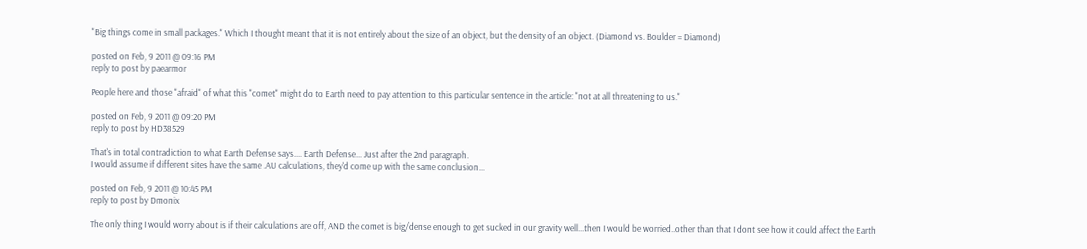"Big things come in small packages." Which I thought meant that it is not entirely about the size of an object, but the density of an object. (Diamond vs. Boulder = Diamond)

posted on Feb, 9 2011 @ 09:16 PM
reply to post by paearmor

People here and those "afraid" of what this "comet" might do to Earth need to pay attention to this particular sentence in the article: "not at all threatening to us."

posted on Feb, 9 2011 @ 09:20 PM
reply to post by HD38529

That's in total contradiction to what Earth Defense says.... Earth Defense... Just after the 2nd paragraph.
I would assume if different sites have the same .AU calculations, they'd come up with the same conclusion...

posted on Feb, 9 2011 @ 10:45 PM
reply to post by Dmonix

The only thing I would worry about is if their calculations are off, AND the comet is big/dense enough to get sucked in our gravity well...then I would be worried..other than that I dont see how it could affect the Earth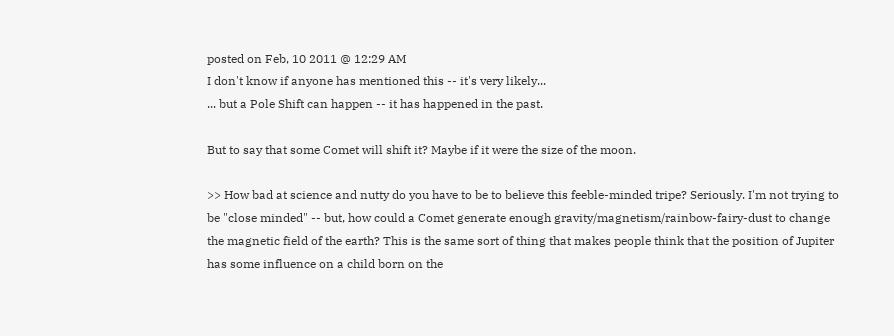posted on Feb, 10 2011 @ 12:29 AM
I don't know if anyone has mentioned this -- it's very likely...
... but a Pole Shift can happen -- it has happened in the past.

But to say that some Comet will shift it? Maybe if it were the size of the moon.

>> How bad at science and nutty do you have to be to believe this feeble-minded tripe? Seriously. I'm not trying to be "close minded" -- but, how could a Comet generate enough gravity/magnetism/rainbow-fairy-dust to change the magnetic field of the earth? This is the same sort of thing that makes people think that the position of Jupiter has some influence on a child born on the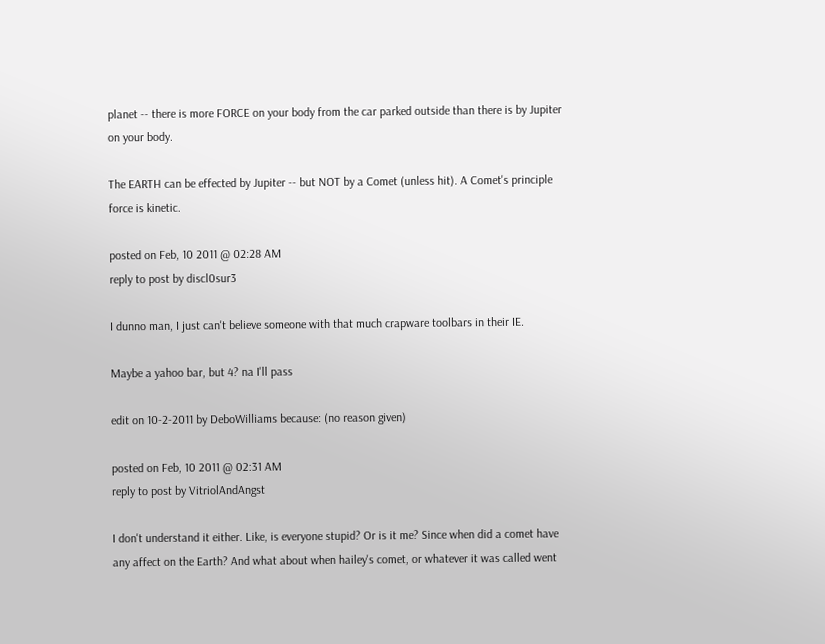planet -- there is more FORCE on your body from the car parked outside than there is by Jupiter on your body.

The EARTH can be effected by Jupiter -- but NOT by a Comet (unless hit). A Comet's principle force is kinetic.

posted on Feb, 10 2011 @ 02:28 AM
reply to post by discl0sur3

I dunno man, I just can't believe someone with that much crapware toolbars in their IE.

Maybe a yahoo bar, but 4? na I'll pass

edit on 10-2-2011 by DeboWilliams because: (no reason given)

posted on Feb, 10 2011 @ 02:31 AM
reply to post by VitriolAndAngst

I don't understand it either. Like, is everyone stupid? Or is it me? Since when did a comet have any affect on the Earth? And what about when hailey's comet, or whatever it was called went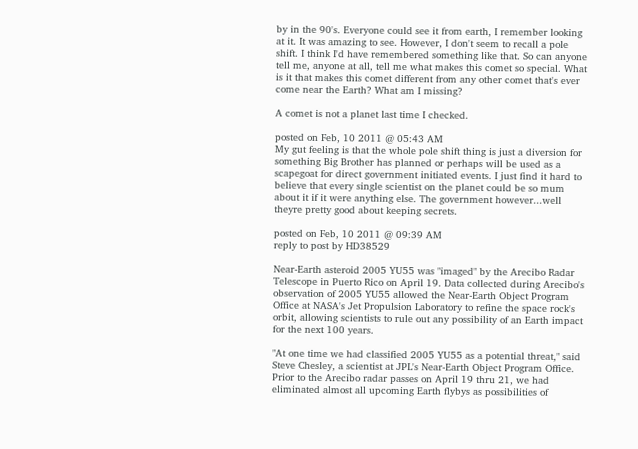by in the 90's. Everyone could see it from earth, I remember looking at it. It was amazing to see. However, I don't seem to recall a pole shift. I think I'd have remembered something like that. So can anyone tell me, anyone at all, tell me what makes this comet so special. What is it that makes this comet different from any other comet that's ever come near the Earth? What am I missing?

A comet is not a planet last time I checked.

posted on Feb, 10 2011 @ 05:43 AM
My gut feeling is that the whole pole shift thing is just a diversion for something Big Brother has planned or perhaps will be used as a scapegoat for direct government initiated events. I just find it hard to believe that every single scientist on the planet could be so mum about it if it were anything else. The government however...well theyre pretty good about keeping secrets.

posted on Feb, 10 2011 @ 09:39 AM
reply to post by HD38529

Near-Earth asteroid 2005 YU55 was "imaged" by the Arecibo Radar Telescope in Puerto Rico on April 19. Data collected during Arecibo's observation of 2005 YU55 allowed the Near-Earth Object Program Office at NASA's Jet Propulsion Laboratory to refine the space rock's orbit, allowing scientists to rule out any possibility of an Earth impact for the next 100 years.

"At one time we had classified 2005 YU55 as a potential threat," said Steve Chesley, a scientist at JPL's Near-Earth Object Program Office. Prior to the Arecibo radar passes on April 19 thru 21, we had eliminated almost all upcoming Earth flybys as possibilities of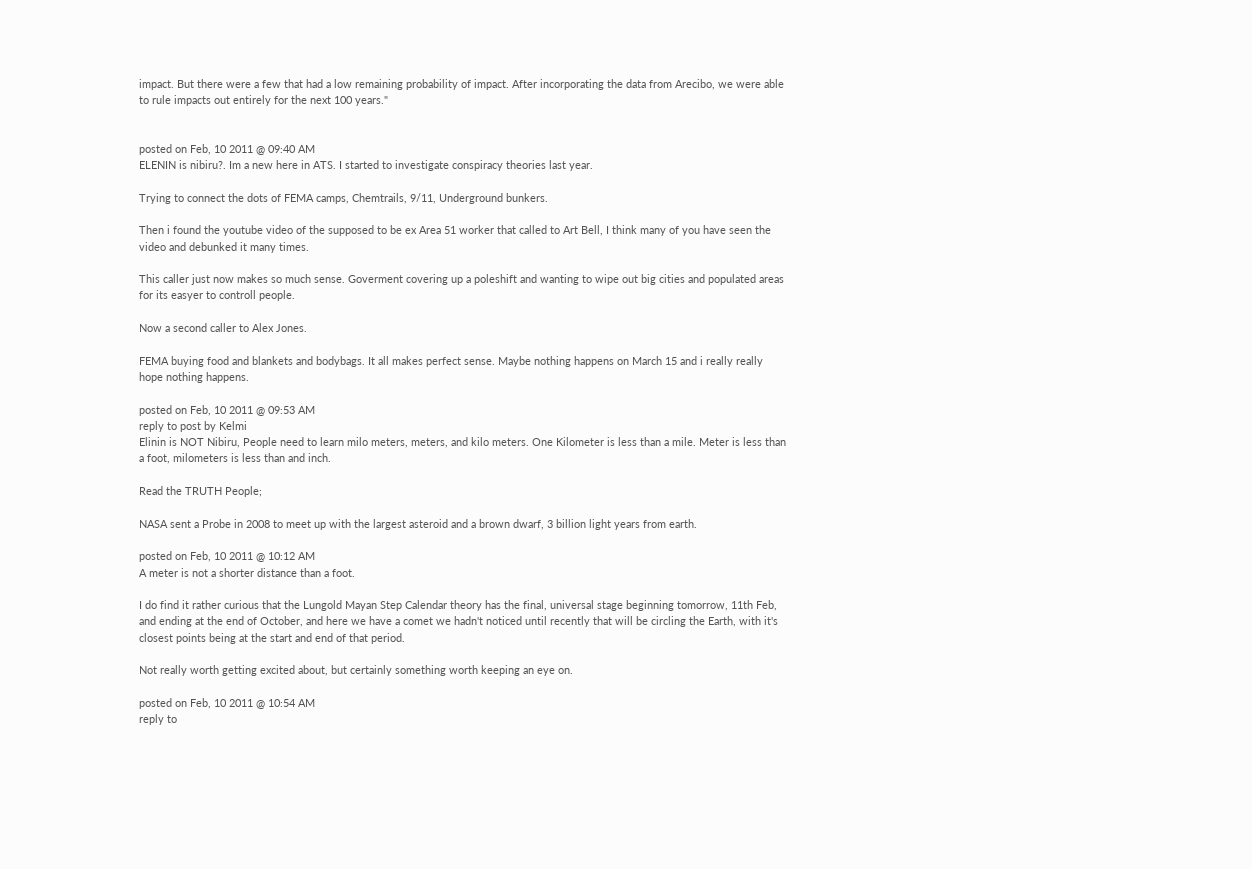impact. But there were a few that had a low remaining probability of impact. After incorporating the data from Arecibo, we were able to rule impacts out entirely for the next 100 years."


posted on Feb, 10 2011 @ 09:40 AM
ELENIN is nibiru?. Im a new here in ATS. I started to investigate conspiracy theories last year.

Trying to connect the dots of FEMA camps, Chemtrails, 9/11, Underground bunkers.

Then i found the youtube video of the supposed to be ex Area 51 worker that called to Art Bell, I think many of you have seen the video and debunked it many times.

This caller just now makes so much sense. Goverment covering up a poleshift and wanting to wipe out big cities and populated areas for its easyer to controll people.

Now a second caller to Alex Jones.

FEMA buying food and blankets and bodybags. It all makes perfect sense. Maybe nothing happens on March 15 and i really really hope nothing happens.

posted on Feb, 10 2011 @ 09:53 AM
reply to post by Kelmi
Elinin is NOT Nibiru, People need to learn milo meters, meters, and kilo meters. One Kilometer is less than a mile. Meter is less than a foot, milometers is less than and inch.

Read the TRUTH People;

NASA sent a Probe in 2008 to meet up with the largest asteroid and a brown dwarf, 3 billion light years from earth.

posted on Feb, 10 2011 @ 10:12 AM
A meter is not a shorter distance than a foot.

I do find it rather curious that the Lungold Mayan Step Calendar theory has the final, universal stage beginning tomorrow, 11th Feb, and ending at the end of October, and here we have a comet we hadn't noticed until recently that will be circling the Earth, with it's closest points being at the start and end of that period.

Not really worth getting excited about, but certainly something worth keeping an eye on.

posted on Feb, 10 2011 @ 10:54 AM
reply to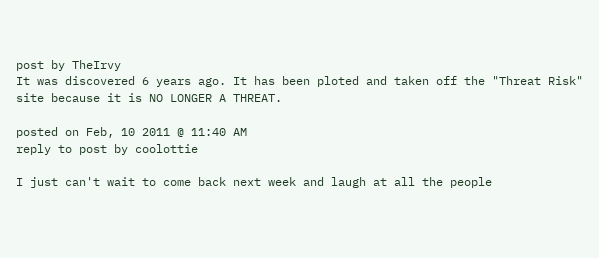post by TheIrvy
It was discovered 6 years ago. It has been ploted and taken off the "Threat Risk" site because it is NO LONGER A THREAT.

posted on Feb, 10 2011 @ 11:40 AM
reply to post by coolottie

I just can't wait to come back next week and laugh at all the people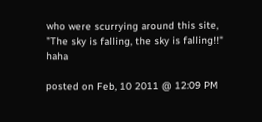who were scurrying around this site, "The sky is falling, the sky is falling!!" haha

posted on Feb, 10 2011 @ 12:09 PM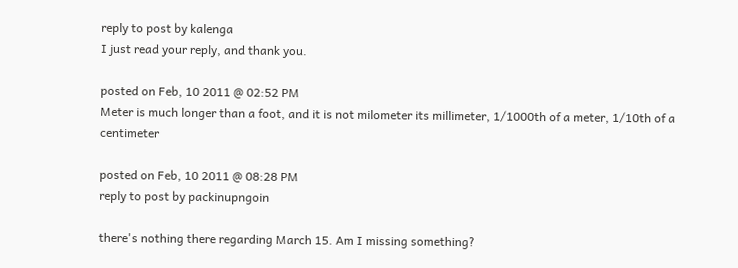reply to post by kalenga
I just read your reply, and thank you.

posted on Feb, 10 2011 @ 02:52 PM
Meter is much longer than a foot, and it is not milometer its millimeter, 1/1000th of a meter, 1/10th of a centimeter

posted on Feb, 10 2011 @ 08:28 PM
reply to post by packinupngoin

there's nothing there regarding March 15. Am I missing something?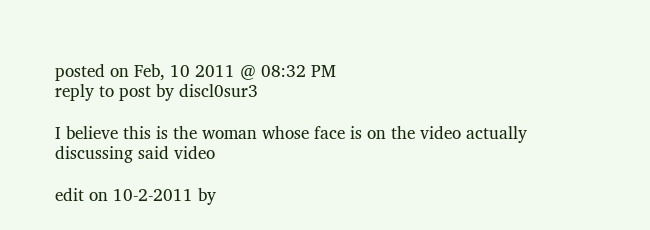posted on Feb, 10 2011 @ 08:32 PM
reply to post by discl0sur3

I believe this is the woman whose face is on the video actually discussing said video

edit on 10-2-2011 by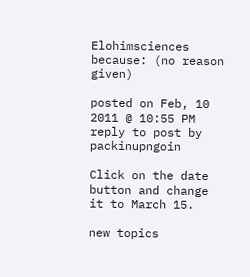Elohimsciences because: (no reason given)

posted on Feb, 10 2011 @ 10:55 PM
reply to post by packinupngoin

Click on the date button and change it to March 15.

new topics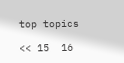top topics

<< 15  16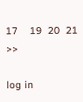17    19  20  21 >>

log in